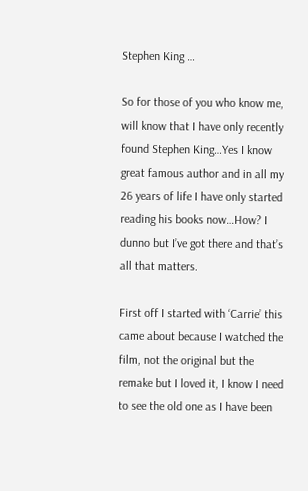Stephen King …

So for those of you who know me, will know that I have only recently found Stephen King…Yes I know great famous author and in all my 26 years of life I have only started reading his books now…How? I dunno but I’ve got there and that’s all that matters.

First off I started with ‘Carrie’ this came about because I watched the film, not the original but the remake but I loved it, I know I need to see the old one as I have been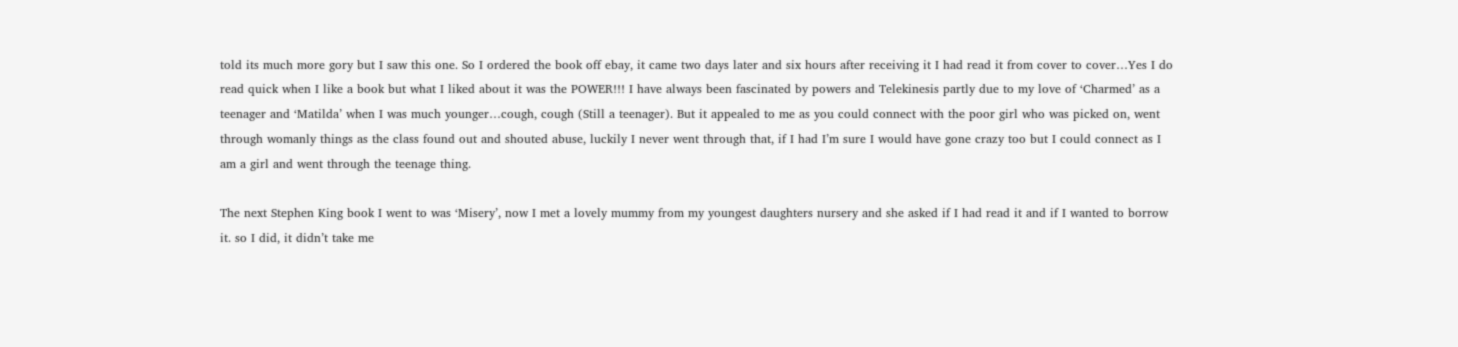told its much more gory but I saw this one. So I ordered the book off ebay, it came two days later and six hours after receiving it I had read it from cover to cover…Yes I do read quick when I like a book but what I liked about it was the POWER!!! I have always been fascinated by powers and Telekinesis partly due to my love of ‘Charmed’ as a teenager and ‘Matilda’ when I was much younger…cough, cough (Still a teenager). But it appealed to me as you could connect with the poor girl who was picked on, went through womanly things as the class found out and shouted abuse, luckily I never went through that, if I had I’m sure I would have gone crazy too but I could connect as I am a girl and went through the teenage thing.

The next Stephen King book I went to was ‘Misery’, now I met a lovely mummy from my youngest daughters nursery and she asked if I had read it and if I wanted to borrow it. so I did, it didn’t take me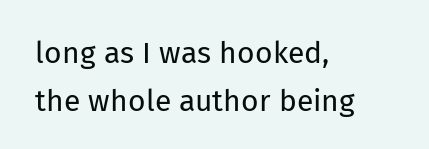long as I was hooked, the whole author being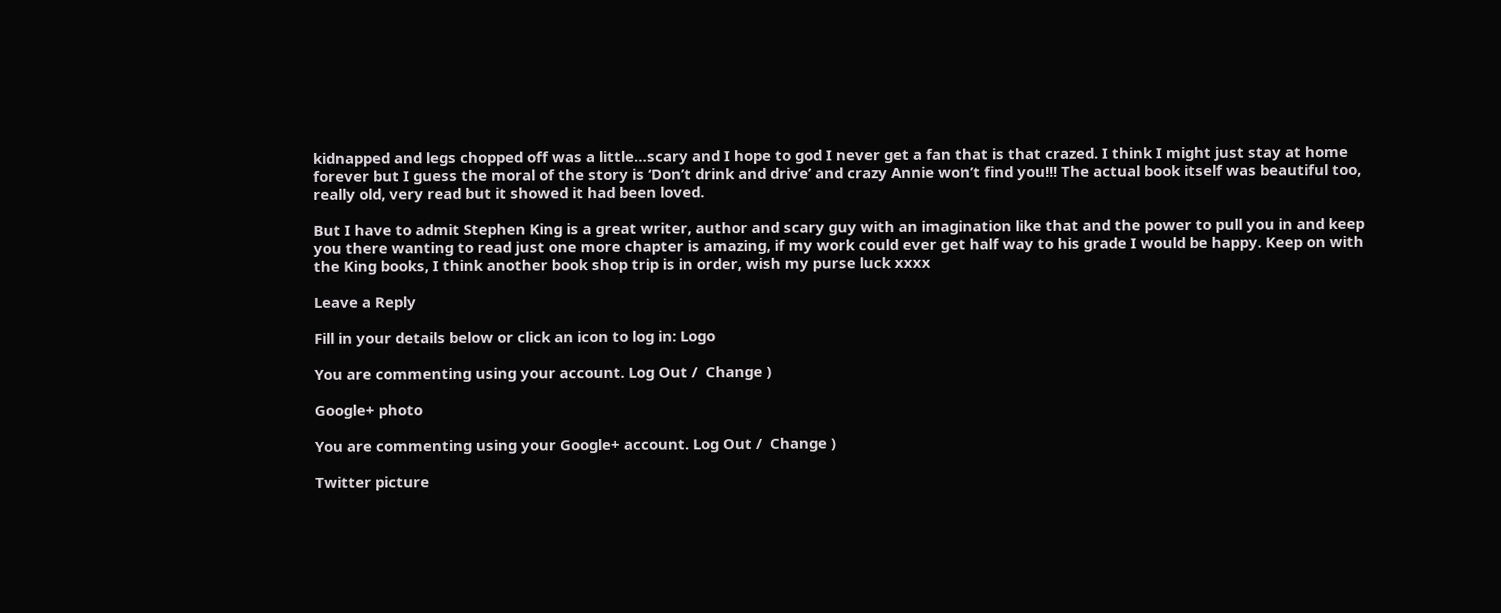kidnapped and legs chopped off was a little…scary and I hope to god I never get a fan that is that crazed. I think I might just stay at home forever but I guess the moral of the story is ‘Don’t drink and drive’ and crazy Annie won’t find you!!! The actual book itself was beautiful too, really old, very read but it showed it had been loved.

But I have to admit Stephen King is a great writer, author and scary guy with an imagination like that and the power to pull you in and keep you there wanting to read just one more chapter is amazing, if my work could ever get half way to his grade I would be happy. Keep on with the King books, I think another book shop trip is in order, wish my purse luck xxxx

Leave a Reply

Fill in your details below or click an icon to log in: Logo

You are commenting using your account. Log Out /  Change )

Google+ photo

You are commenting using your Google+ account. Log Out /  Change )

Twitter picture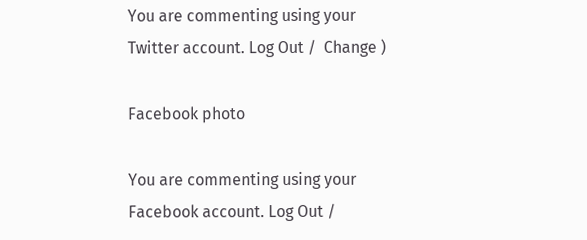You are commenting using your Twitter account. Log Out /  Change )

Facebook photo

You are commenting using your Facebook account. Log Out /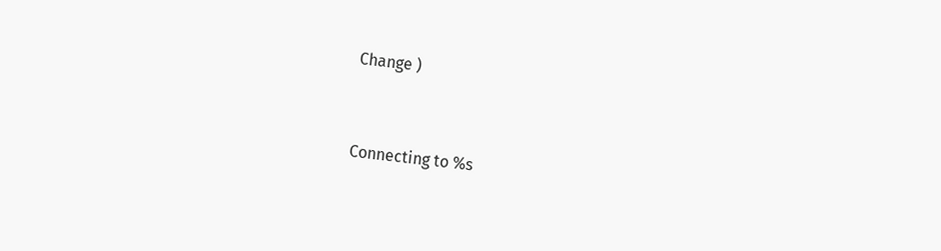Change )


Connecting to %s